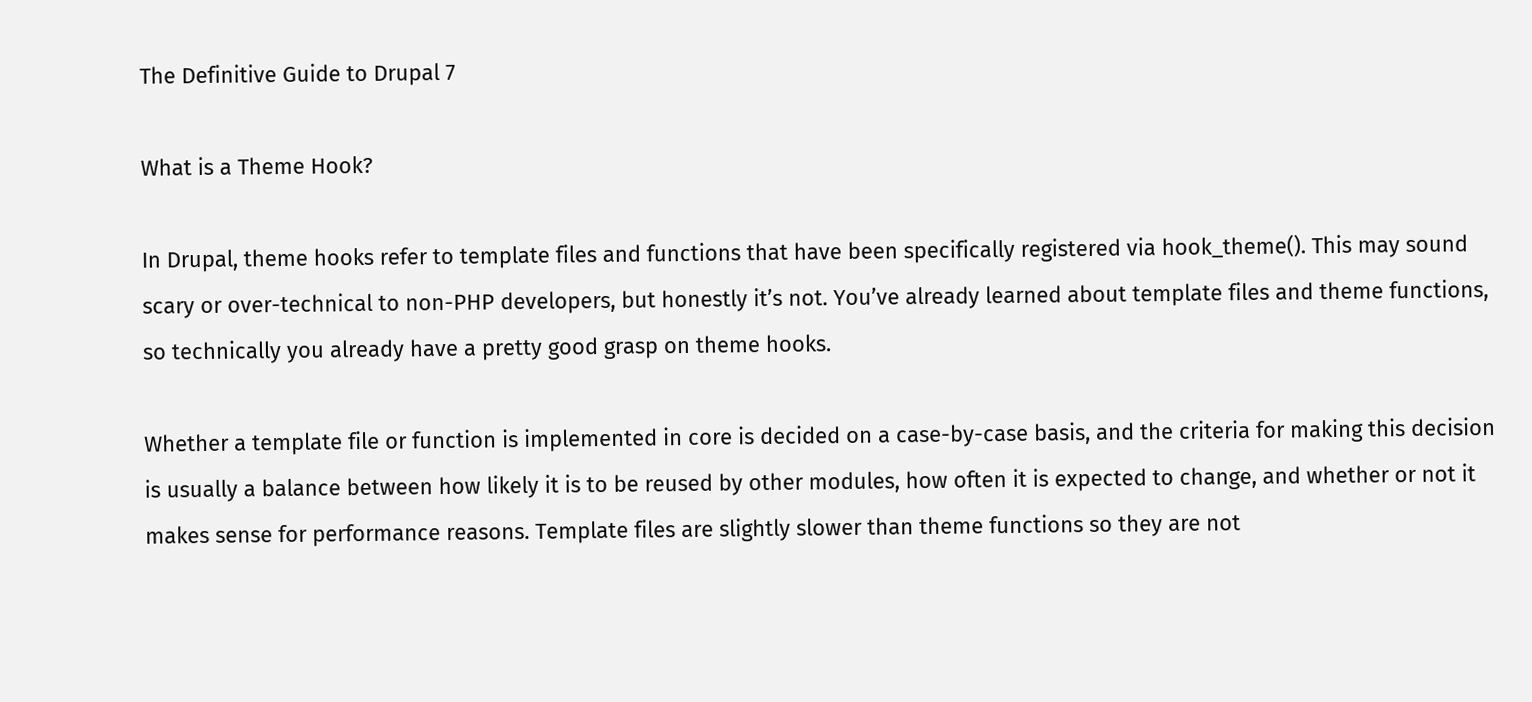The Definitive Guide to Drupal 7

What is a Theme Hook?

In Drupal, theme hooks refer to template files and functions that have been specifically registered via hook_theme(). This may sound scary or over-technical to non-PHP developers, but honestly it’s not. You’ve already learned about template files and theme functions, so technically you already have a pretty good grasp on theme hooks.

Whether a template file or function is implemented in core is decided on a case-by-case basis, and the criteria for making this decision is usually a balance between how likely it is to be reused by other modules, how often it is expected to change, and whether or not it makes sense for performance reasons. Template files are slightly slower than theme functions so they are not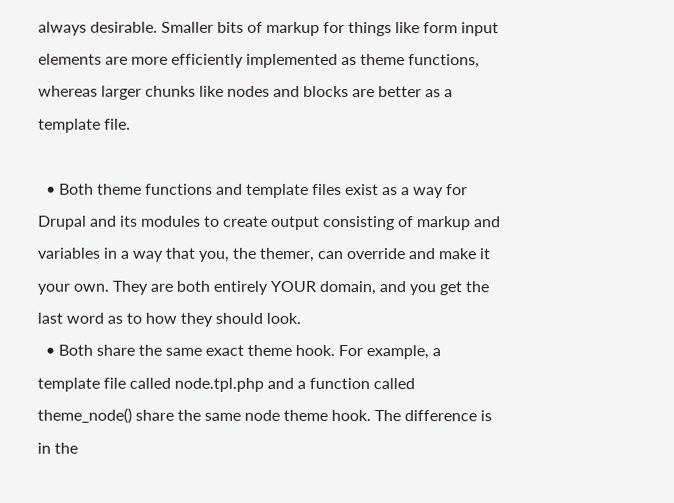always desirable. Smaller bits of markup for things like form input elements are more efficiently implemented as theme functions, whereas larger chunks like nodes and blocks are better as a template file.

  • Both theme functions and template files exist as a way for Drupal and its modules to create output consisting of markup and variables in a way that you, the themer, can override and make it your own. They are both entirely YOUR domain, and you get the last word as to how they should look.
  • Both share the same exact theme hook. For example, a template file called node.tpl.php and a function called theme_node() share the same node theme hook. The difference is in the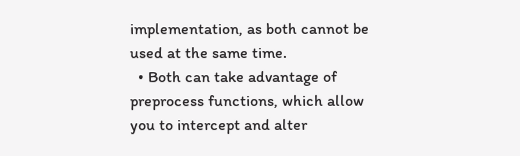implementation, as both cannot be used at the same time.
  • Both can take advantage of preprocess functions, which allow you to intercept and alter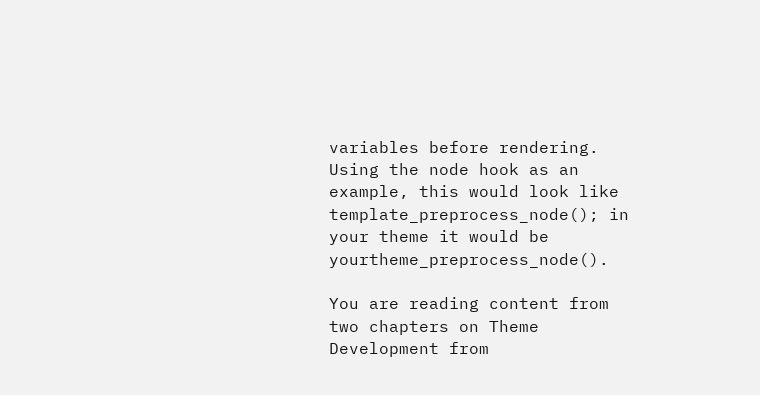variables before rendering. Using the node hook as an example, this would look like template_preprocess_node(); in your theme it would be yourtheme_preprocess_node().

You are reading content from two chapters on Theme Development from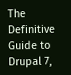The Definitive Guide to Drupal 7,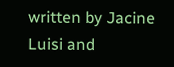written by Jacine Luisi and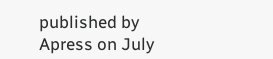published by Apress on July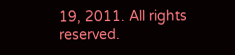19, 2011. All rights reserved.